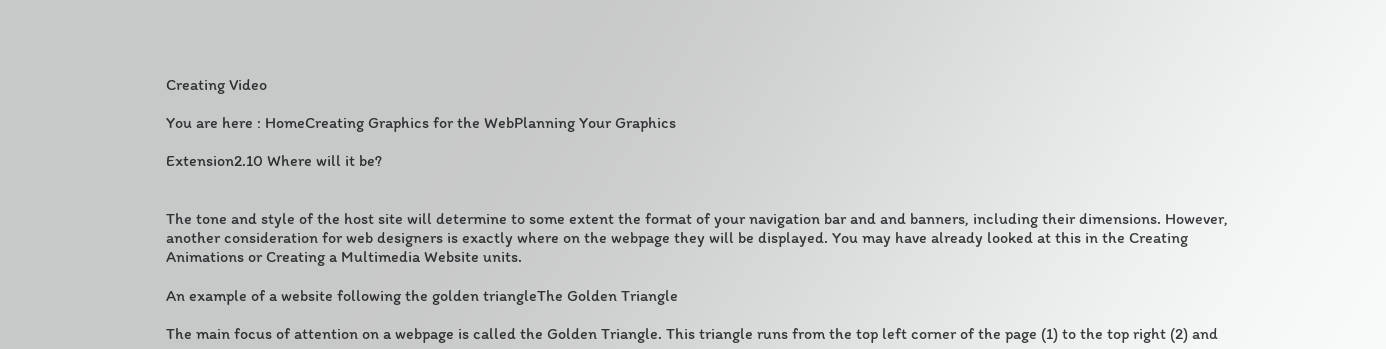Creating Video

You are here : HomeCreating Graphics for the WebPlanning Your Graphics

Extension2.10 Where will it be?


The tone and style of the host site will determine to some extent the format of your navigation bar and and banners, including their dimensions. However, another consideration for web designers is exactly where on the webpage they will be displayed. You may have already looked at this in the Creating Animations or Creating a Multimedia Website units.

An example of a website following the golden triangleThe Golden Triangle

The main focus of attention on a webpage is called the Golden Triangle. This triangle runs from the top left corner of the page (1) to the top right (2) and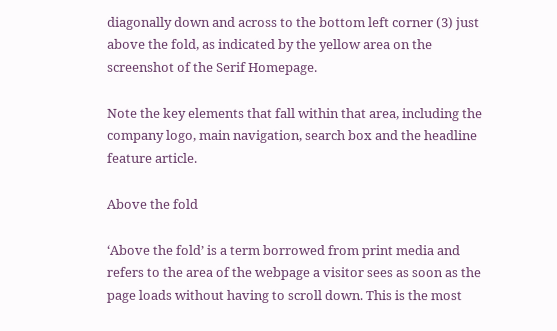diagonally down and across to the bottom left corner (3) just above the fold, as indicated by the yellow area on the screenshot of the Serif Homepage.

Note the key elements that fall within that area, including the company logo, main navigation, search box and the headline feature article.

Above the fold

‘Above the fold’ is a term borrowed from print media and refers to the area of the webpage a visitor sees as soon as the page loads without having to scroll down. This is the most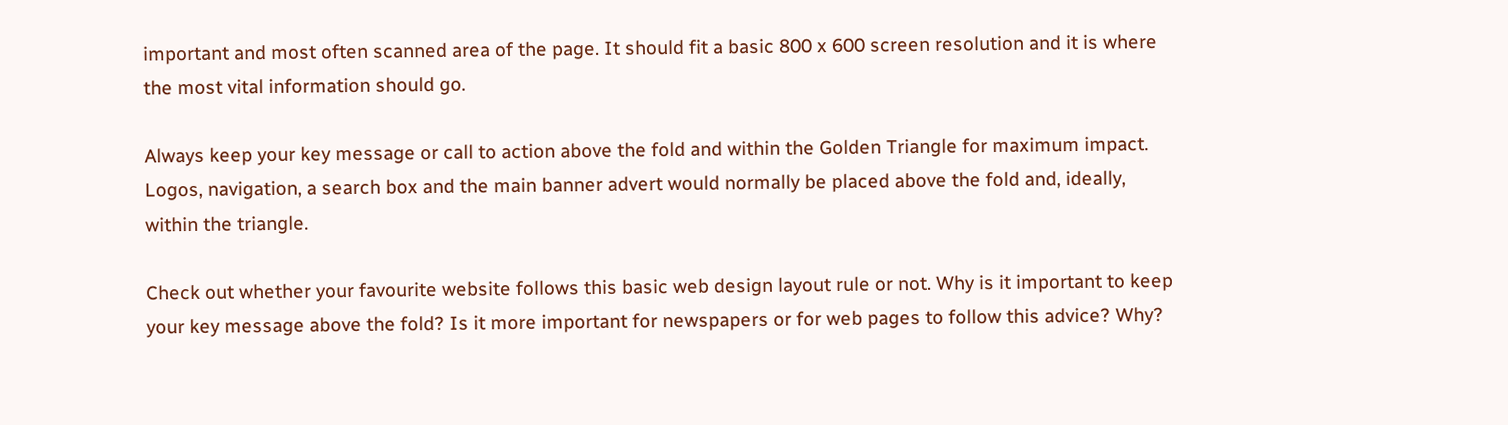important and most often scanned area of the page. It should fit a basic 800 x 600 screen resolution and it is where the most vital information should go.

Always keep your key message or call to action above the fold and within the Golden Triangle for maximum impact. Logos, navigation, a search box and the main banner advert would normally be placed above the fold and, ideally, within the triangle.

Check out whether your favourite website follows this basic web design layout rule or not. Why is it important to keep your key message above the fold? Is it more important for newspapers or for web pages to follow this advice? Why?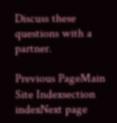Discuss these questions with a partner.

Previous PageMain Site Indexsection indexNext page